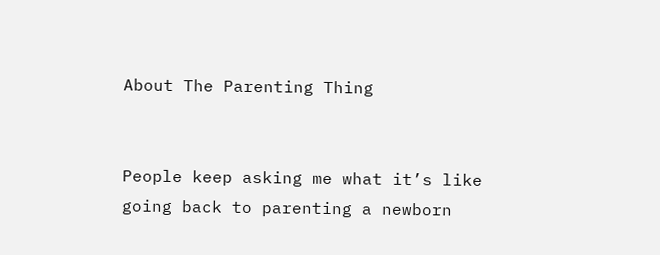About The Parenting Thing


People keep asking me what it’s like going back to parenting a newborn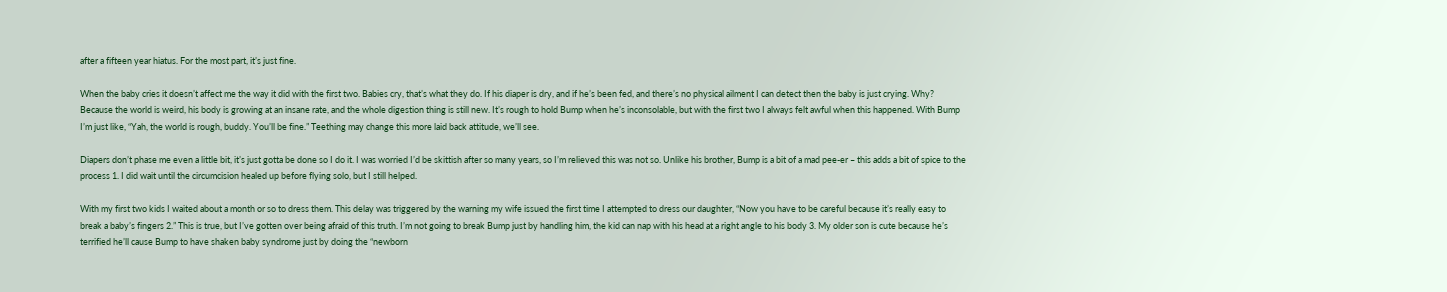after a fifteen year hiatus. For the most part, it’s just fine.

When the baby cries it doesn’t affect me the way it did with the first two. Babies cry, that’s what they do. If his diaper is dry, and if he’s been fed, and there’s no physical ailment I can detect then the baby is just crying. Why? Because the world is weird, his body is growing at an insane rate, and the whole digestion thing is still new. It’s rough to hold Bump when he’s inconsolable, but with the first two I always felt awful when this happened. With Bump I’m just like, “Yah, the world is rough, buddy. You’ll be fine.” Teething may change this more laid back attitude, we’ll see.

Diapers don’t phase me even a little bit, it’s just gotta be done so I do it. I was worried I’d be skittish after so many years, so I’m relieved this was not so. Unlike his brother, Bump is a bit of a mad pee-er – this adds a bit of spice to the process 1. I did wait until the circumcision healed up before flying solo, but I still helped.

With my first two kids I waited about a month or so to dress them. This delay was triggered by the warning my wife issued the first time I attempted to dress our daughter, “Now you have to be careful because it’s really easy to break a baby’s fingers 2.” This is true, but I’ve gotten over being afraid of this truth. I’m not going to break Bump just by handling him, the kid can nap with his head at a right angle to his body 3. My older son is cute because he’s terrified he’ll cause Bump to have shaken baby syndrome just by doing the “newborn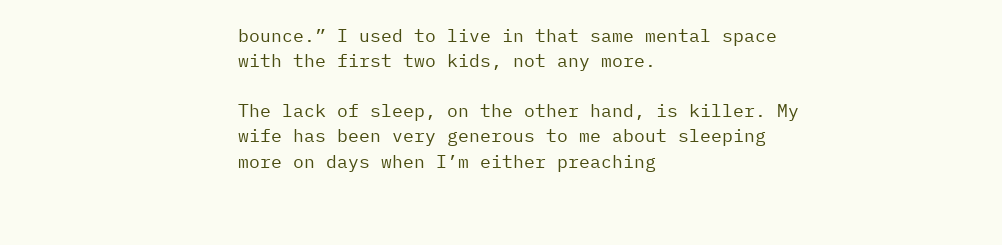bounce.” I used to live in that same mental space with the first two kids, not any more.

The lack of sleep, on the other hand, is killer. My wife has been very generous to me about sleeping more on days when I’m either preaching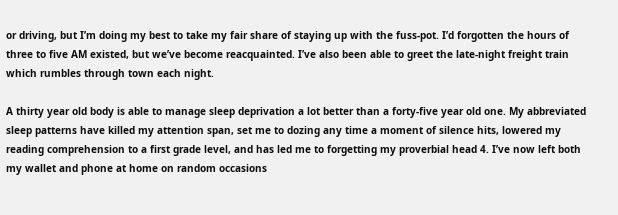or driving, but I’m doing my best to take my fair share of staying up with the fuss-pot. I’d forgotten the hours of three to five AM existed, but we’ve become reacquainted. I’ve also been able to greet the late-night freight train which rumbles through town each night.

A thirty year old body is able to manage sleep deprivation a lot better than a forty-five year old one. My abbreviated sleep patterns have killed my attention span, set me to dozing any time a moment of silence hits, lowered my reading comprehension to a first grade level, and has led me to forgetting my proverbial head 4. I’ve now left both my wallet and phone at home on random occasions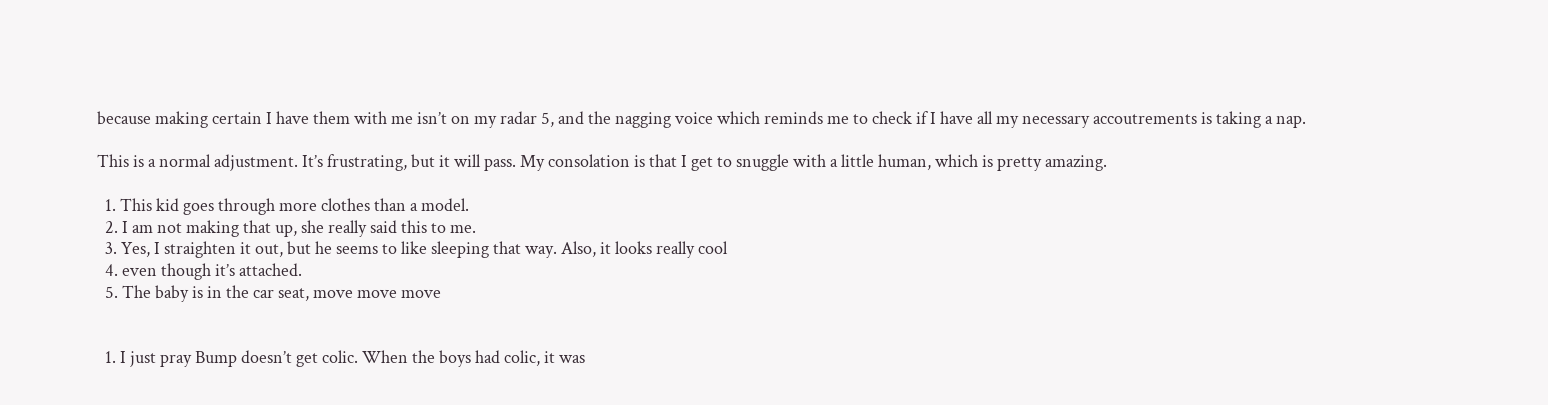because making certain I have them with me isn’t on my radar 5, and the nagging voice which reminds me to check if I have all my necessary accoutrements is taking a nap.

This is a normal adjustment. It’s frustrating, but it will pass. My consolation is that I get to snuggle with a little human, which is pretty amazing.

  1. This kid goes through more clothes than a model.
  2. I am not making that up, she really said this to me.
  3. Yes, I straighten it out, but he seems to like sleeping that way. Also, it looks really cool
  4. even though it’s attached.
  5. The baby is in the car seat, move move move


  1. I just pray Bump doesn’t get colic. When the boys had colic, it was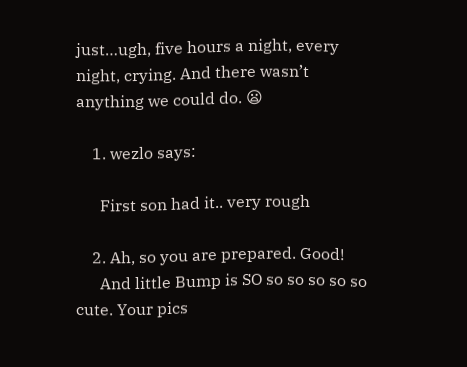just…ugh, five hours a night, every night, crying. And there wasn’t anything we could do. 😦

    1. wezlo says:

      First son had it.. very rough

    2. Ah, so you are prepared. Good!
      And little Bump is SO so so so so so cute. Your pics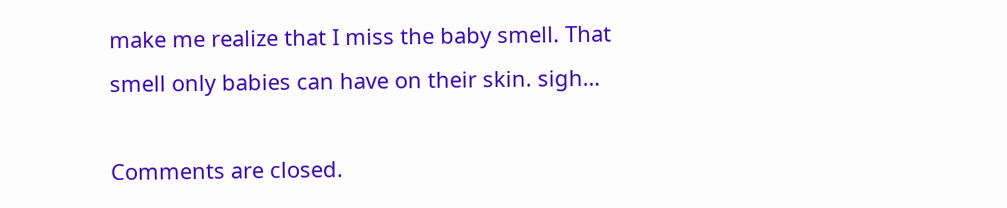make me realize that I miss the baby smell. That smell only babies can have on their skin. sigh…

Comments are closed.